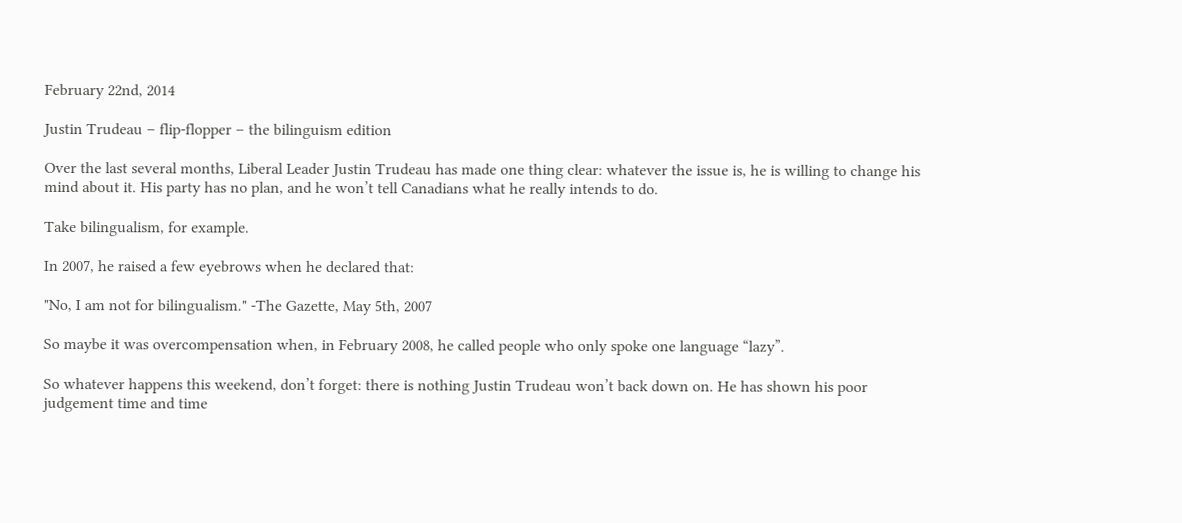February 22nd, 2014

Justin Trudeau – flip-flopper – the bilinguism edition

Over the last several months, Liberal Leader Justin Trudeau has made one thing clear: whatever the issue is, he is willing to change his mind about it. His party has no plan, and he won’t tell Canadians what he really intends to do.

Take bilingualism, for example.

In 2007, he raised a few eyebrows when he declared that:

"No, I am not for bilingualism." -The Gazette, May 5th, 2007

So maybe it was overcompensation when, in February 2008, he called people who only spoke one language “lazy”.

So whatever happens this weekend, don’t forget: there is nothing Justin Trudeau won’t back down on. He has shown his poor judgement time and time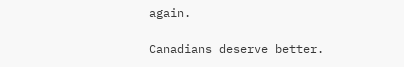again.

Canadians deserve better.